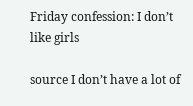Friday confession: I don’t like girls

source I don’t have a lot of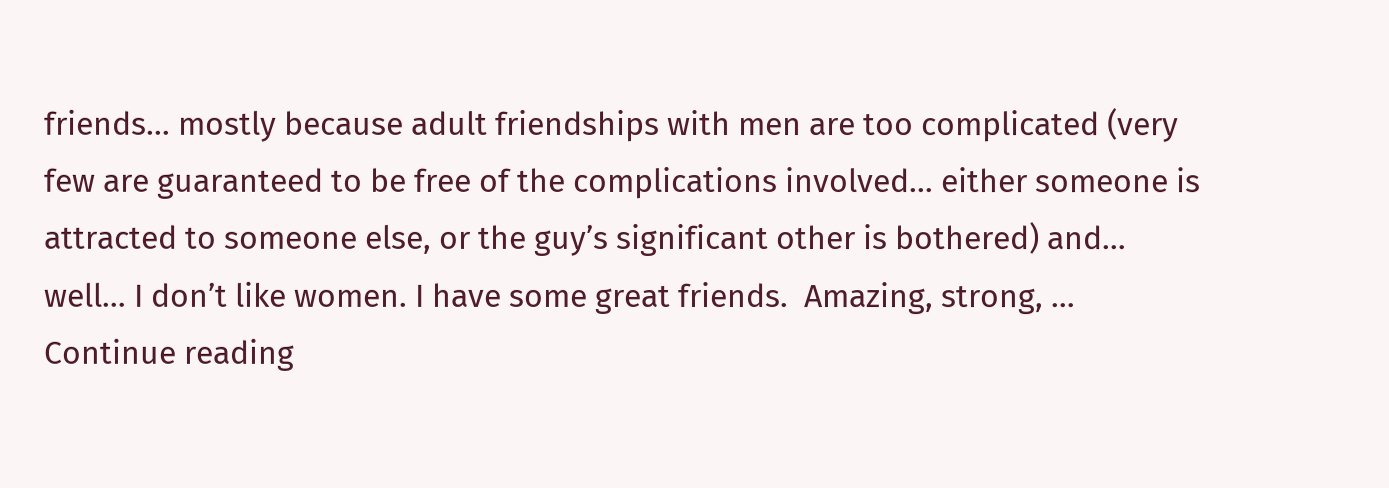friends… mostly because adult friendships with men are too complicated (very few are guaranteed to be free of the complications involved… either someone is attracted to someone else, or the guy’s significant other is bothered) and… well… I don’t like women. I have some great friends.  Amazing, strong, … Continue reading